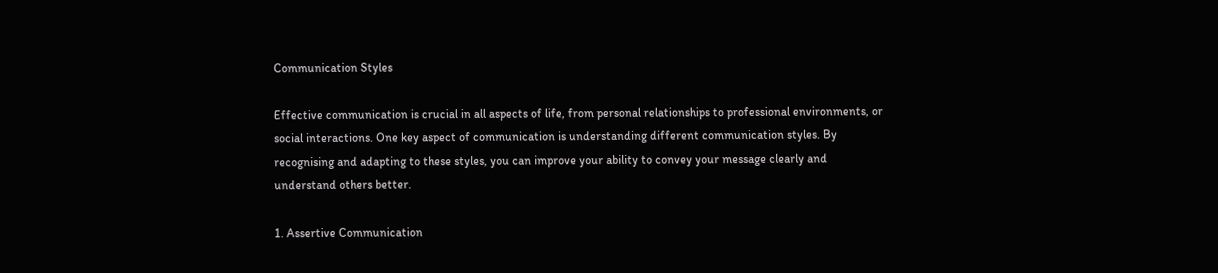Communication Styles

Effective communication is crucial in all aspects of life, from personal relationships to professional environments, or social interactions. One key aspect of communication is understanding different communication styles. By recognising and adapting to these styles, you can improve your ability to convey your message clearly and understand others better.

1. Assertive Communication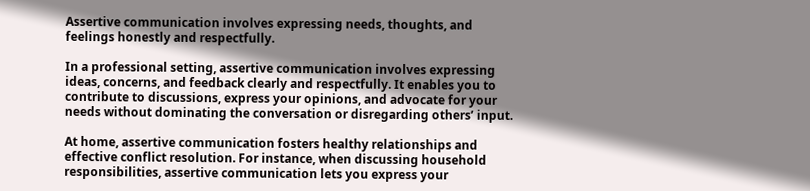Assertive communication involves expressing needs, thoughts, and feelings honestly and respectfully.

In a professional setting, assertive communication involves expressing ideas, concerns, and feedback clearly and respectfully. It enables you to contribute to discussions, express your opinions, and advocate for your needs without dominating the conversation or disregarding others’ input.

At home, assertive communication fosters healthy relationships and effective conflict resolution. For instance, when discussing household responsibilities, assertive communication lets you express your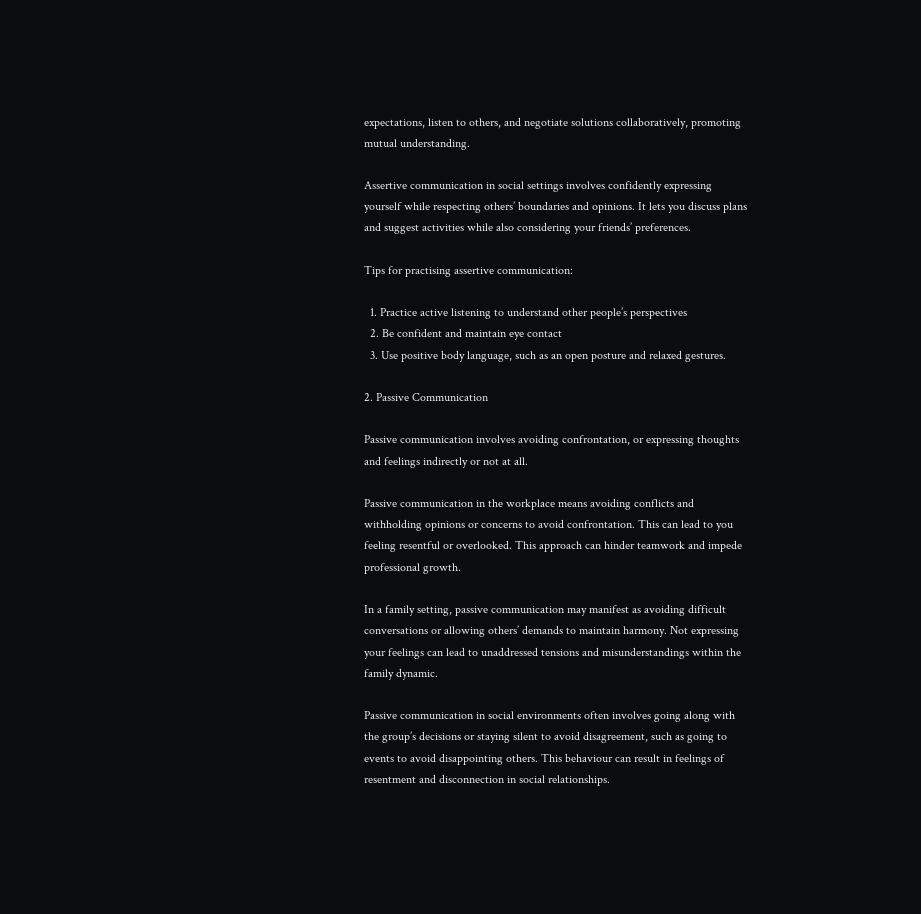expectations, listen to others, and negotiate solutions collaboratively, promoting mutual understanding.

Assertive communication in social settings involves confidently expressing yourself while respecting others’ boundaries and opinions. It lets you discuss plans and suggest activities while also considering your friends’ preferences.

Tips for practising assertive communication:

  1. Practice active listening to understand other people’s perspectives
  2. Be confident and maintain eye contact
  3. Use positive body language, such as an open posture and relaxed gestures.

2. Passive Communication

Passive communication involves avoiding confrontation, or expressing thoughts and feelings indirectly or not at all.

Passive communication in the workplace means avoiding conflicts and withholding opinions or concerns to avoid confrontation. This can lead to you feeling resentful or overlooked. This approach can hinder teamwork and impede professional growth.

In a family setting, passive communication may manifest as avoiding difficult conversations or allowing others’ demands to maintain harmony. Not expressing your feelings can lead to unaddressed tensions and misunderstandings within the family dynamic.

Passive communication in social environments often involves going along with the group’s decisions or staying silent to avoid disagreement, such as going to events to avoid disappointing others. This behaviour can result in feelings of resentment and disconnection in social relationships.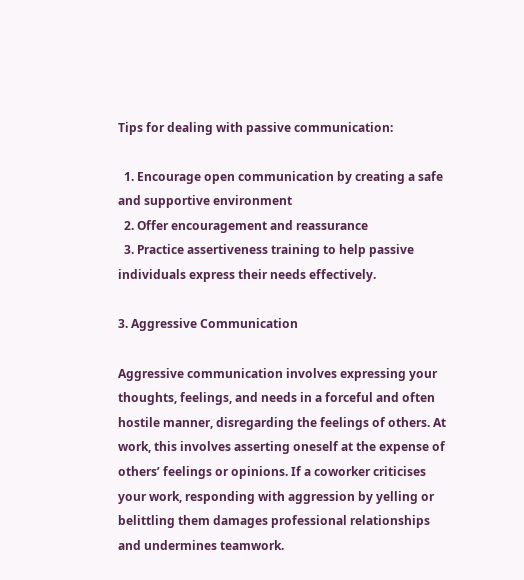Tips for dealing with passive communication:

  1. Encourage open communication by creating a safe and supportive environment
  2. Offer encouragement and reassurance
  3. Practice assertiveness training to help passive individuals express their needs effectively.

3. Aggressive Communication

Aggressive communication involves expressing your thoughts, feelings, and needs in a forceful and often hostile manner, disregarding the feelings of others. At work, this involves asserting oneself at the expense of others’ feelings or opinions. If a coworker criticises your work, responding with aggression by yelling or belittling them damages professional relationships and undermines teamwork.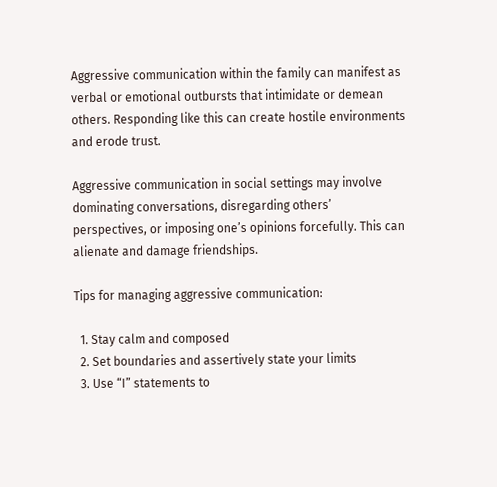Aggressive communication within the family can manifest as verbal or emotional outbursts that intimidate or demean others. Responding like this can create hostile environments and erode trust.

Aggressive communication in social settings may involve dominating conversations, disregarding others’ perspectives, or imposing one’s opinions forcefully. This can alienate and damage friendships.

Tips for managing aggressive communication:

  1. Stay calm and composed
  2. Set boundaries and assertively state your limits
  3. Use “I” statements to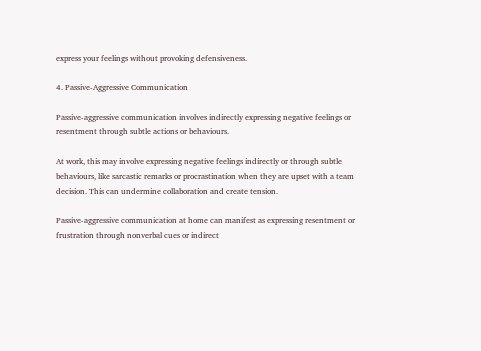express your feelings without provoking defensiveness.

4. Passive-Aggressive Communication

Passive-aggressive communication involves indirectly expressing negative feelings or resentment through subtle actions or behaviours.

At work, this may involve expressing negative feelings indirectly or through subtle behaviours, like sarcastic remarks or procrastination when they are upset with a team decision. This can undermine collaboration and create tension.

Passive-aggressive communication at home can manifest as expressing resentment or frustration through nonverbal cues or indirect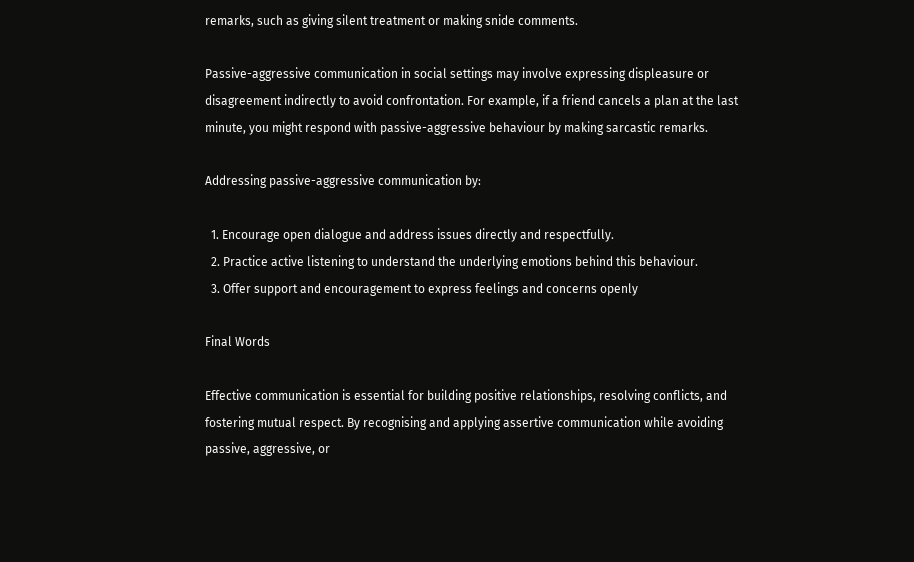remarks, such as giving silent treatment or making snide comments.

Passive-aggressive communication in social settings may involve expressing displeasure or disagreement indirectly to avoid confrontation. For example, if a friend cancels a plan at the last minute, you might respond with passive-aggressive behaviour by making sarcastic remarks.

Addressing passive-aggressive communication by:

  1. Encourage open dialogue and address issues directly and respectfully.
  2. Practice active listening to understand the underlying emotions behind this behaviour.
  3. Offer support and encouragement to express feelings and concerns openly

Final Words

Effective communication is essential for building positive relationships, resolving conflicts, and fostering mutual respect. By recognising and applying assertive communication while avoiding passive, aggressive, or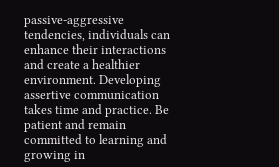passive-aggressive tendencies, individuals can enhance their interactions and create a healthier environment. Developing assertive communication takes time and practice. Be patient and remain committed to learning and growing in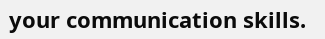your communication skills.